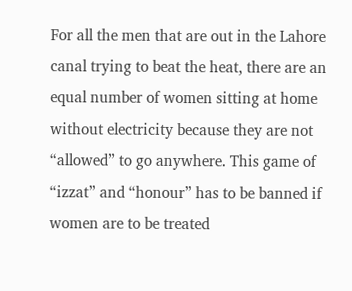For all the men that are out in the Lahore canal trying to beat the heat, there are an equal number of women sitting at home without electricity because they are not “allowed” to go anywhere. This game of “izzat” and “honour” has to be banned if women are to be treated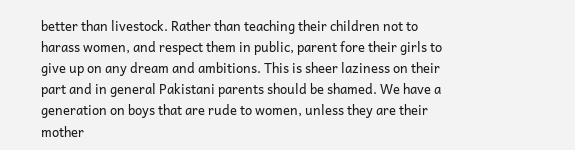better than livestock. Rather than teaching their children not to harass women, and respect them in public, parent fore their girls to give up on any dream and ambitions. This is sheer laziness on their part and in general Pakistani parents should be shamed. We have a generation on boys that are rude to women, unless they are their mother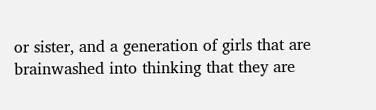or sister, and a generation of girls that are brainwashed into thinking that they are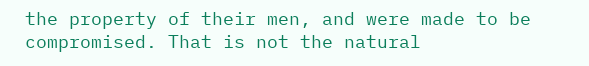the property of their men, and were made to be compromised. That is not the natural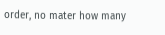order, no mater how many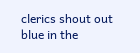clerics shout out blue in the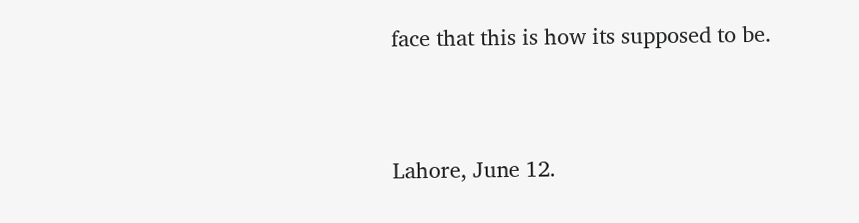face that this is how its supposed to be.


Lahore, June 12.